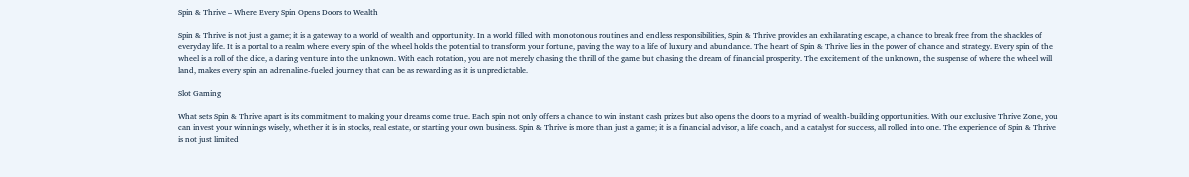Spin & Thrive – Where Every Spin Opens Doors to Wealth

Spin & Thrive is not just a game; it is a gateway to a world of wealth and opportunity. In a world filled with monotonous routines and endless responsibilities, Spin & Thrive provides an exhilarating escape, a chance to break free from the shackles of everyday life. It is a portal to a realm where every spin of the wheel holds the potential to transform your fortune, paving the way to a life of luxury and abundance. The heart of Spin & Thrive lies in the power of chance and strategy. Every spin of the wheel is a roll of the dice, a daring venture into the unknown. With each rotation, you are not merely chasing the thrill of the game but chasing the dream of financial prosperity. The excitement of the unknown, the suspense of where the wheel will land, makes every spin an adrenaline-fueled journey that can be as rewarding as it is unpredictable.

Slot Gaming

What sets Spin & Thrive apart is its commitment to making your dreams come true. Each spin not only offers a chance to win instant cash prizes but also opens the doors to a myriad of wealth-building opportunities. With our exclusive Thrive Zone, you can invest your winnings wisely, whether it is in stocks, real estate, or starting your own business. Spin & Thrive is more than just a game; it is a financial advisor, a life coach, and a catalyst for success, all rolled into one. The experience of Spin & Thrive is not just limited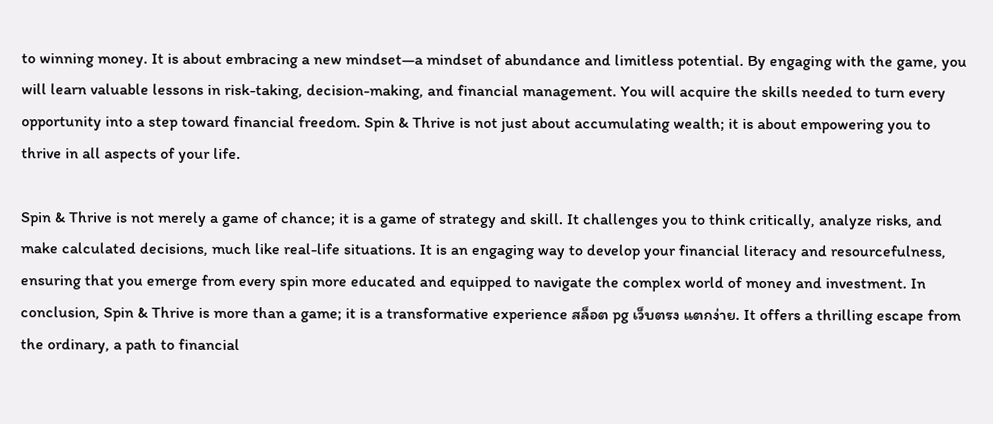to winning money. It is about embracing a new mindset—a mindset of abundance and limitless potential. By engaging with the game, you will learn valuable lessons in risk-taking, decision-making, and financial management. You will acquire the skills needed to turn every opportunity into a step toward financial freedom. Spin & Thrive is not just about accumulating wealth; it is about empowering you to thrive in all aspects of your life.

Spin & Thrive is not merely a game of chance; it is a game of strategy and skill. It challenges you to think critically, analyze risks, and make calculated decisions, much like real-life situations. It is an engaging way to develop your financial literacy and resourcefulness, ensuring that you emerge from every spin more educated and equipped to navigate the complex world of money and investment. In conclusion, Spin & Thrive is more than a game; it is a transformative experience สล็อต pg เว็บตรง แตกง่าย. It offers a thrilling escape from the ordinary, a path to financial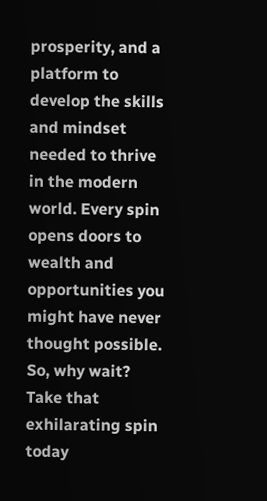prosperity, and a platform to develop the skills and mindset needed to thrive in the modern world. Every spin opens doors to wealth and opportunities you might have never thought possible. So, why wait? Take that exhilarating spin today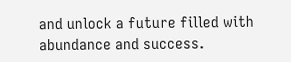and unlock a future filled with abundance and success.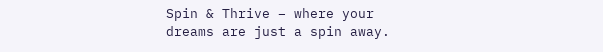Spin & Thrive – where your dreams are just a spin away.